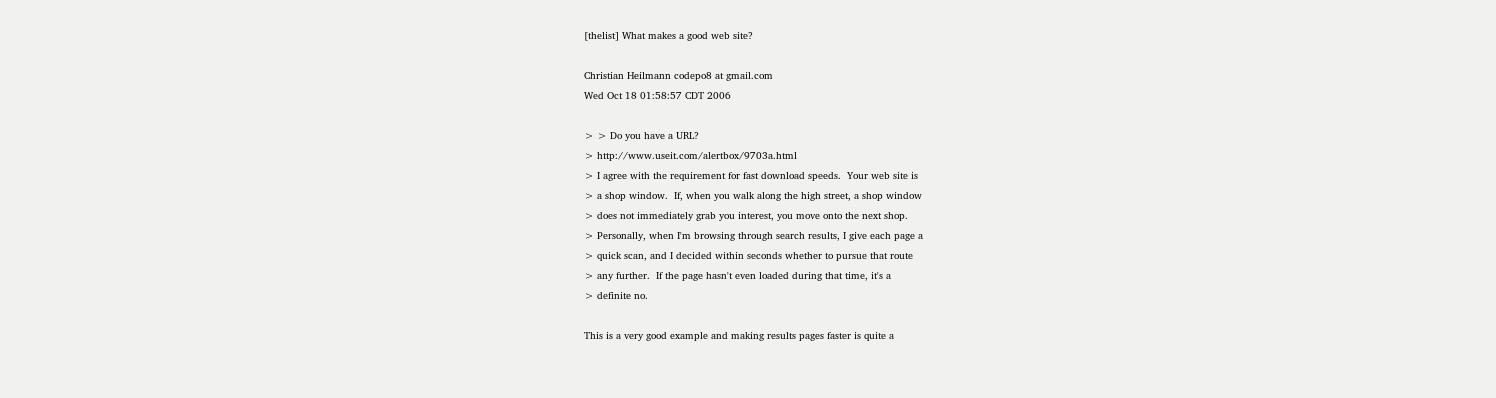[thelist] What makes a good web site?

Christian Heilmann codepo8 at gmail.com
Wed Oct 18 01:58:57 CDT 2006

> > Do you have a URL?
> http://www.useit.com/alertbox/9703a.html
> I agree with the requirement for fast download speeds.  Your web site is
> a shop window.  If, when you walk along the high street, a shop window
> does not immediately grab you interest, you move onto the next shop.
> Personally, when I'm browsing through search results, I give each page a
> quick scan, and I decided within seconds whether to pursue that route
> any further.  If the page hasn't even loaded during that time, it's a
> definite no.

This is a very good example and making results pages faster is quite a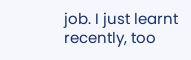job. I just learnt recently, too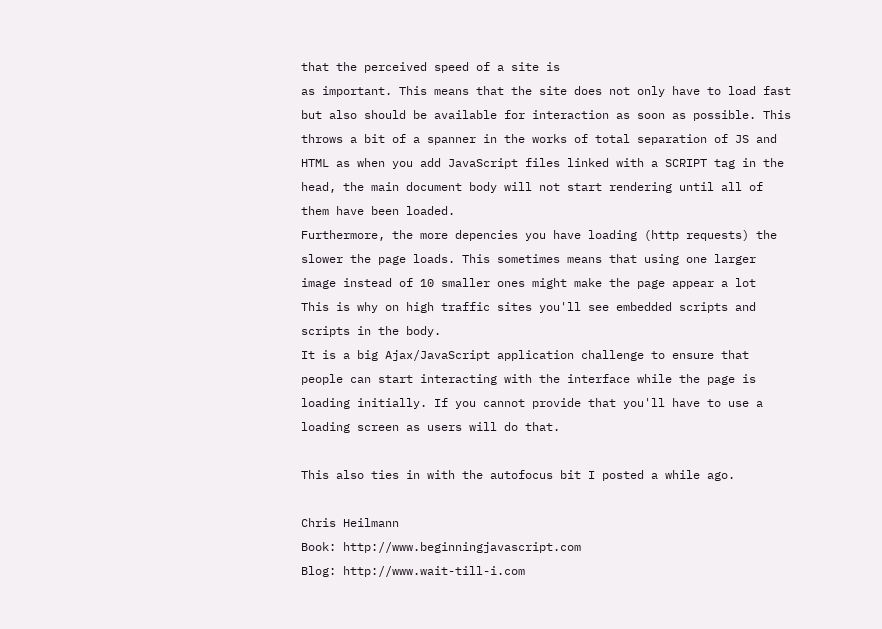that the perceived speed of a site is
as important. This means that the site does not only have to load fast
but also should be available for interaction as soon as possible. This
throws a bit of a spanner in the works of total separation of JS and
HTML as when you add JavaScript files linked with a SCRIPT tag in the
head, the main document body will not start rendering until all of
them have been loaded.
Furthermore, the more depencies you have loading (http requests) the
slower the page loads. This sometimes means that using one larger
image instead of 10 smaller ones might make the page appear a lot
This is why on high traffic sites you'll see embedded scripts and
scripts in the body.
It is a big Ajax/JavaScript application challenge to ensure that
people can start interacting with the interface while the page is
loading initially. If you cannot provide that you'll have to use a
loading screen as users will do that.

This also ties in with the autofocus bit I posted a while ago.

Chris Heilmann
Book: http://www.beginningjavascript.com
Blog: http://www.wait-till-i.com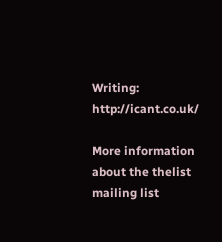Writing: http://icant.co.uk/

More information about the thelist mailing list